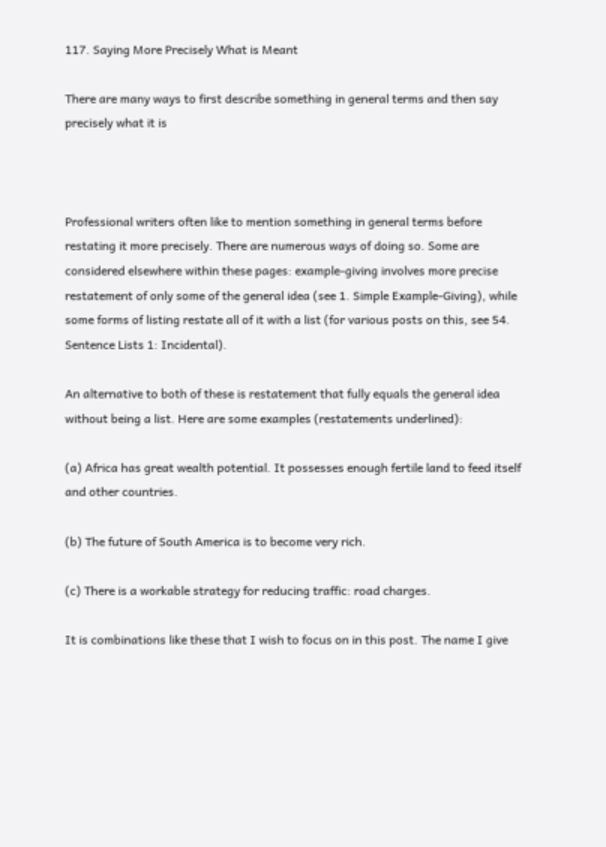117. Saying More Precisely What is Meant

There are many ways to first describe something in general terms and then say precisely what it is



Professional writers often like to mention something in general terms before restating it more precisely. There are numerous ways of doing so. Some are considered elsewhere within these pages: example-giving involves more precise restatement of only some of the general idea (see 1. Simple Example-Giving), while some forms of listing restate all of it with a list (for various posts on this, see 54. Sentence Lists 1: Incidental).

An alternative to both of these is restatement that fully equals the general idea without being a list. Here are some examples (restatements underlined):

(a) Africa has great wealth potential. It possesses enough fertile land to feed itself and other countries.

(b) The future of South America is to become very rich.

(c) There is a workable strategy for reducing traffic: road charges.

It is combinations like these that I wish to focus on in this post. The name I give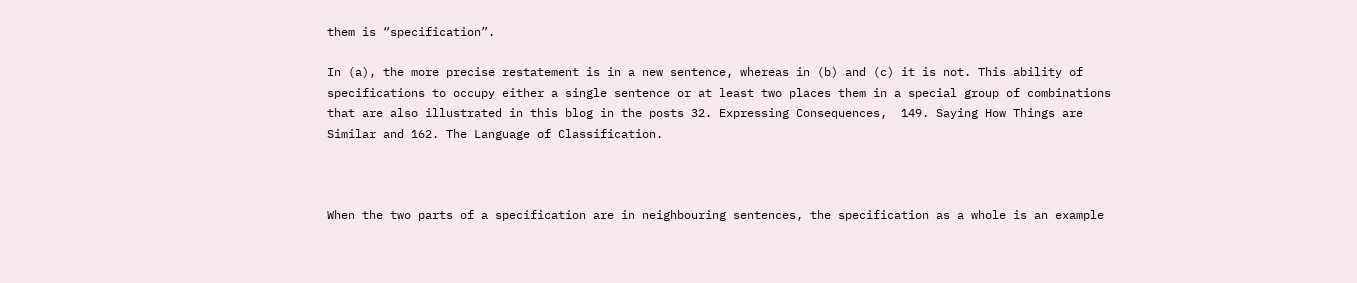them is “specification”.

In (a), the more precise restatement is in a new sentence, whereas in (b) and (c) it is not. This ability of specifications to occupy either a single sentence or at least two places them in a special group of combinations that are also illustrated in this blog in the posts 32. Expressing Consequences,  149. Saying How Things are Similar and 162. The Language of Classification.



When the two parts of a specification are in neighbouring sentences, the specification as a whole is an example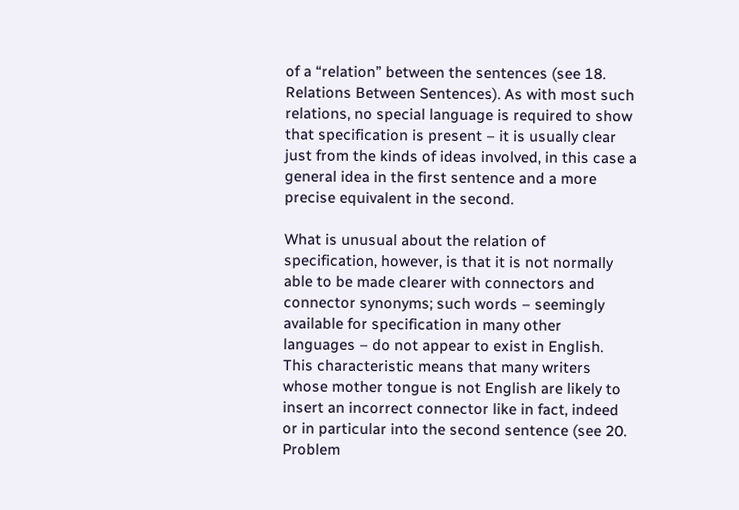of a “relation” between the sentences (see 18. Relations Between Sentences). As with most such relations, no special language is required to show that specification is present – it is usually clear just from the kinds of ideas involved, in this case a general idea in the first sentence and a more precise equivalent in the second.

What is unusual about the relation of specification, however, is that it is not normally able to be made clearer with connectors and connector synonyms; such words – seemingly available for specification in many other languages – do not appear to exist in English. This characteristic means that many writers whose mother tongue is not English are likely to insert an incorrect connector like in fact, indeed or in particular into the second sentence (see 20. Problem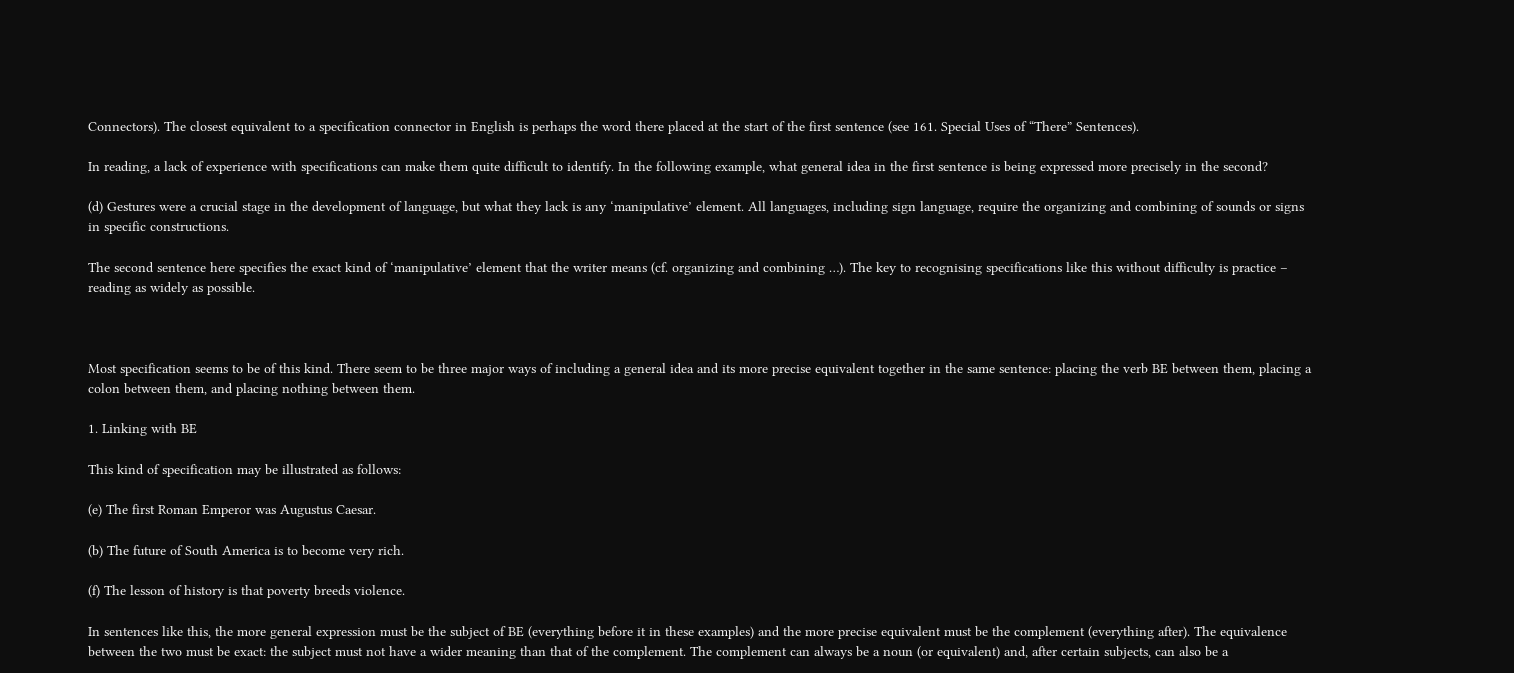Connectors). The closest equivalent to a specification connector in English is perhaps the word there placed at the start of the first sentence (see 161. Special Uses of “There” Sentences).

In reading, a lack of experience with specifications can make them quite difficult to identify. In the following example, what general idea in the first sentence is being expressed more precisely in the second?

(d) Gestures were a crucial stage in the development of language, but what they lack is any ‘manipulative’ element. All languages, including sign language, require the organizing and combining of sounds or signs in specific constructions.

The second sentence here specifies the exact kind of ‘manipulative’ element that the writer means (cf. organizing and combining …). The key to recognising specifications like this without difficulty is practice – reading as widely as possible.



Most specification seems to be of this kind. There seem to be three major ways of including a general idea and its more precise equivalent together in the same sentence: placing the verb BE between them, placing a colon between them, and placing nothing between them.

1. Linking with BE

This kind of specification may be illustrated as follows:

(e) The first Roman Emperor was Augustus Caesar.

(b) The future of South America is to become very rich.

(f) The lesson of history is that poverty breeds violence.

In sentences like this, the more general expression must be the subject of BE (everything before it in these examples) and the more precise equivalent must be the complement (everything after). The equivalence between the two must be exact: the subject must not have a wider meaning than that of the complement. The complement can always be a noun (or equivalent) and, after certain subjects, can also be a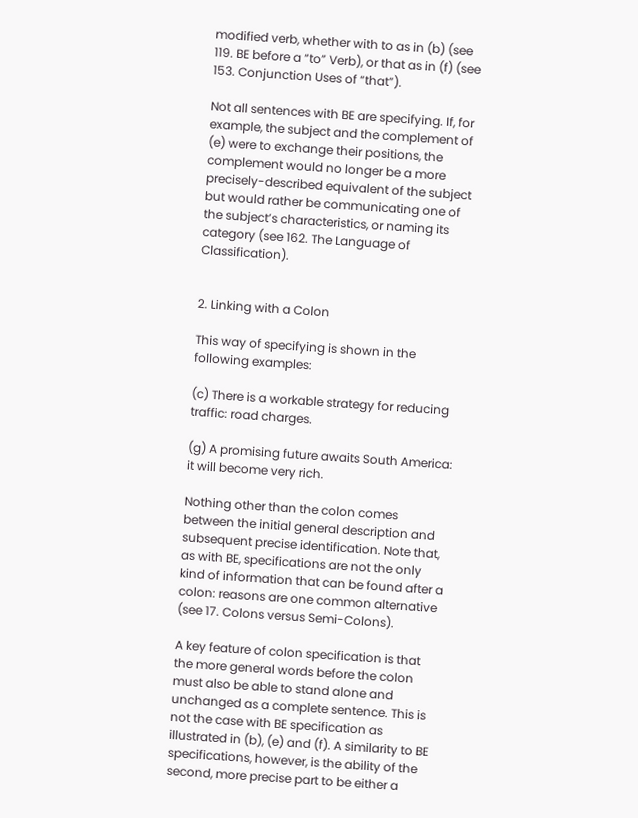modified verb, whether with to as in (b) (see 119. BE before a “to” Verb), or that as in (f) (see 153. Conjunction Uses of “that”).

Not all sentences with BE are specifying. If, for example, the subject and the complement of (e) were to exchange their positions, the complement would no longer be a more precisely-described equivalent of the subject but would rather be communicating one of the subject’s characteristics, or naming its category (see 162. The Language of Classification).


2. Linking with a Colon

This way of specifying is shown in the following examples:

(c) There is a workable strategy for reducing traffic: road charges.

(g) A promising future awaits South America: it will become very rich.

Nothing other than the colon comes between the initial general description and subsequent precise identification. Note that, as with BE, specifications are not the only kind of information that can be found after a colon: reasons are one common alternative (see 17. Colons versus Semi-Colons).

A key feature of colon specification is that the more general words before the colon must also be able to stand alone and unchanged as a complete sentence. This is not the case with BE specification as illustrated in (b), (e) and (f). A similarity to BE specifications, however, is the ability of the second, more precise part to be either a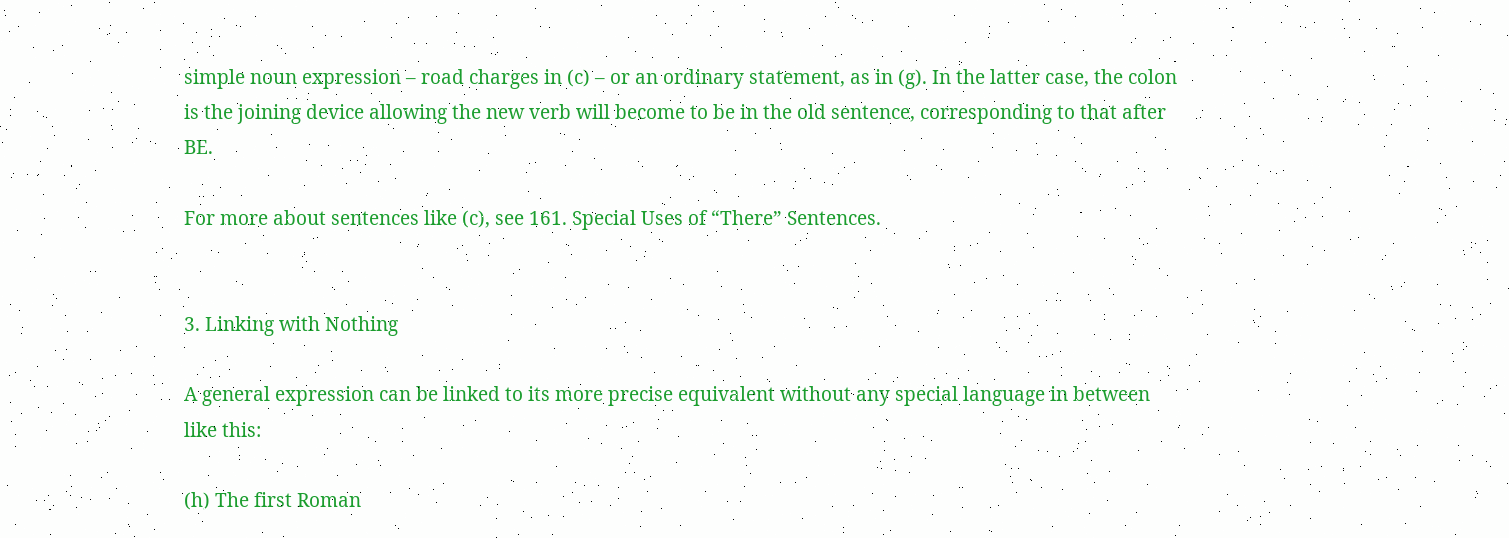simple noun expression – road charges in (c) – or an ordinary statement, as in (g). In the latter case, the colon is the joining device allowing the new verb will become to be in the old sentence, corresponding to that after BE.

For more about sentences like (c), see 161. Special Uses of “There” Sentences.


3. Linking with Nothing

A general expression can be linked to its more precise equivalent without any special language in between like this:

(h) The first Roman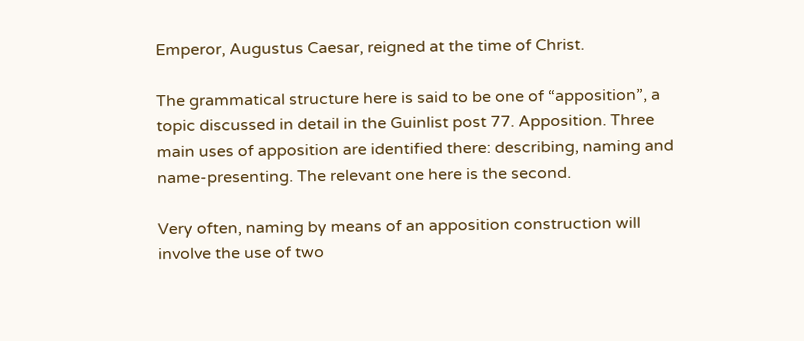Emperor, Augustus Caesar, reigned at the time of Christ.

The grammatical structure here is said to be one of “apposition”, a topic discussed in detail in the Guinlist post 77. Apposition. Three main uses of apposition are identified there: describing, naming and name-presenting. The relevant one here is the second.

Very often, naming by means of an apposition construction will involve the use of two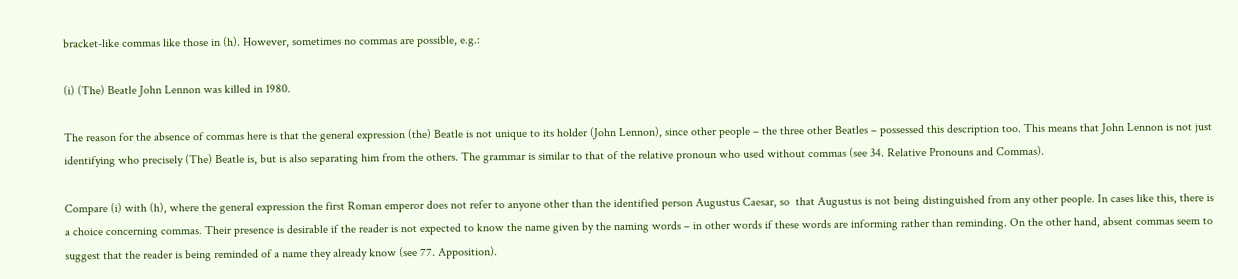bracket-like commas like those in (h). However, sometimes no commas are possible, e.g.:

(i) (The) Beatle John Lennon was killed in 1980.

The reason for the absence of commas here is that the general expression (the) Beatle is not unique to its holder (John Lennon), since other people – the three other Beatles – possessed this description too. This means that John Lennon is not just identifying who precisely (The) Beatle is, but is also separating him from the others. The grammar is similar to that of the relative pronoun who used without commas (see 34. Relative Pronouns and Commas).

Compare (i) with (h), where the general expression the first Roman emperor does not refer to anyone other than the identified person Augustus Caesar, so  that Augustus is not being distinguished from any other people. In cases like this, there is a choice concerning commas. Their presence is desirable if the reader is not expected to know the name given by the naming words – in other words if these words are informing rather than reminding. On the other hand, absent commas seem to suggest that the reader is being reminded of a name they already know (see 77. Apposition).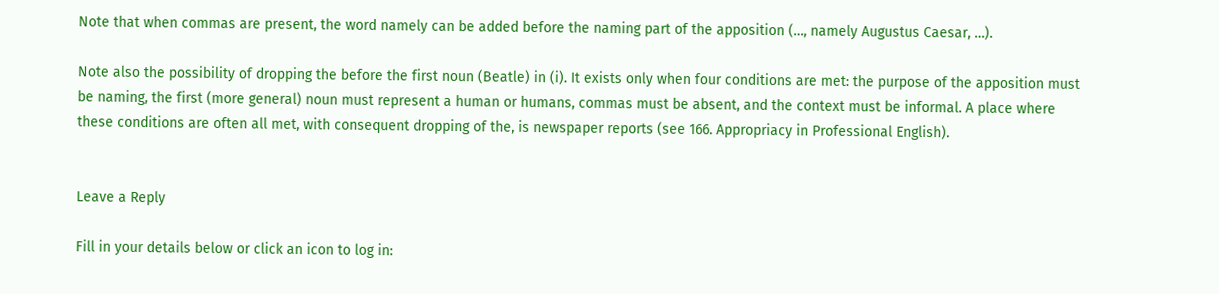Note that when commas are present, the word namely can be added before the naming part of the apposition (…, namely Augustus Caesar, …).

Note also the possibility of dropping the before the first noun (Beatle) in (i). It exists only when four conditions are met: the purpose of the apposition must be naming, the first (more general) noun must represent a human or humans, commas must be absent, and the context must be informal. A place where these conditions are often all met, with consequent dropping of the, is newspaper reports (see 166. Appropriacy in Professional English).


Leave a Reply

Fill in your details below or click an icon to log in: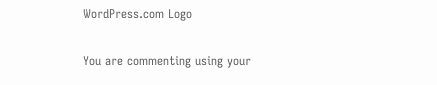WordPress.com Logo

You are commenting using your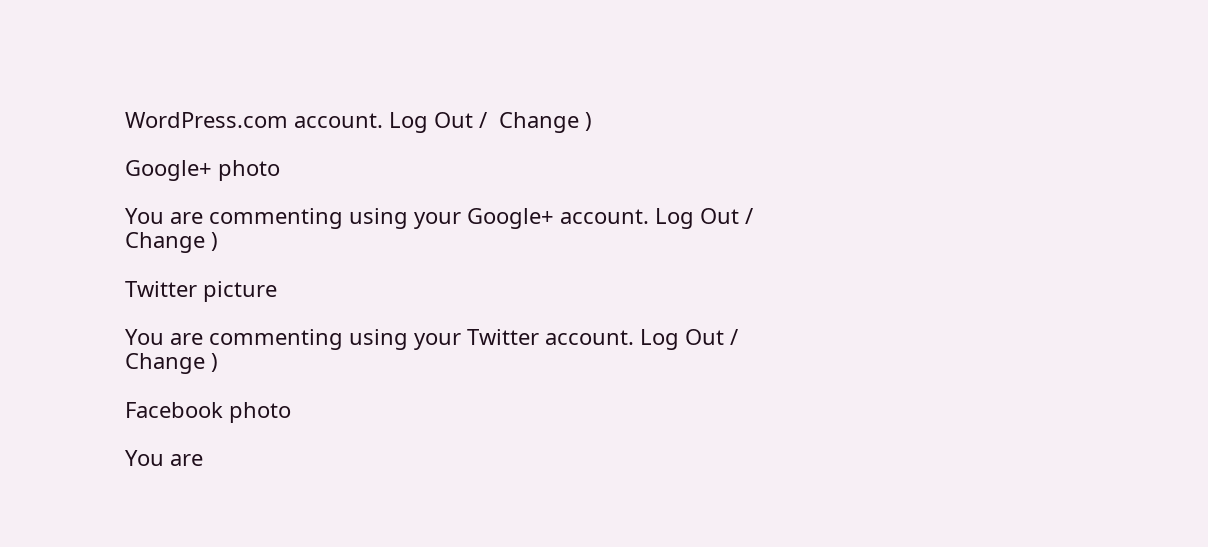WordPress.com account. Log Out /  Change )

Google+ photo

You are commenting using your Google+ account. Log Out /  Change )

Twitter picture

You are commenting using your Twitter account. Log Out /  Change )

Facebook photo

You are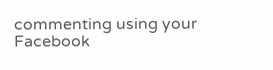commenting using your Facebook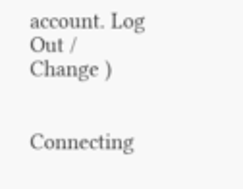account. Log Out /  Change )


Connecting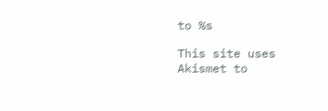to %s

This site uses Akismet to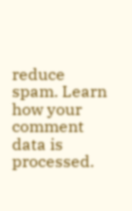reduce spam. Learn how your comment data is processed.